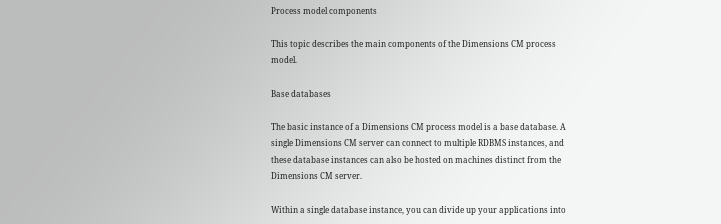Process model components

This topic describes the main components of the Dimensions CM process model.

Base databases

The basic instance of a Dimensions CM process model is a base database. A single Dimensions CM server can connect to multiple RDBMS instances, and these database instances can also be hosted on machines distinct from the Dimensions CM server.

Within a single database instance, you can divide up your applications into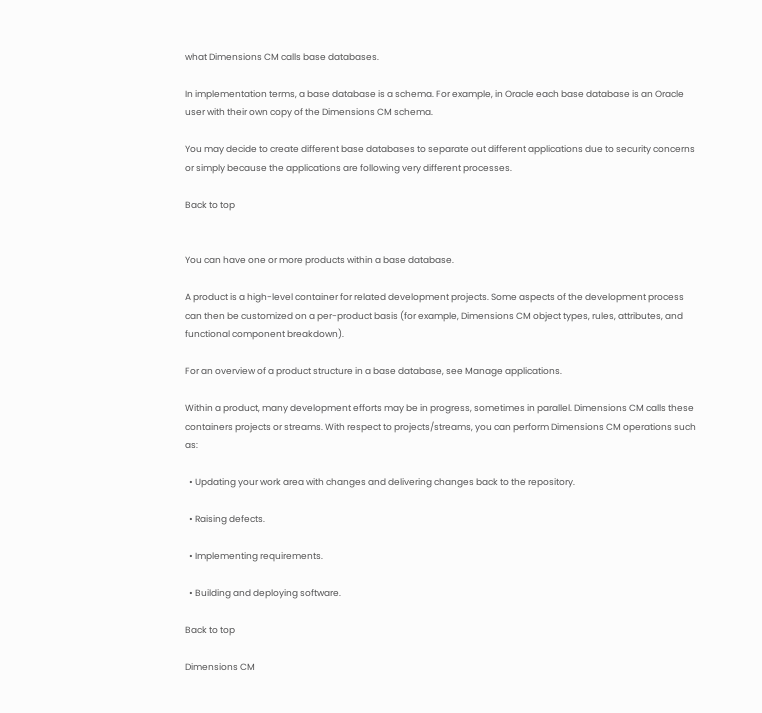what Dimensions CM calls base databases.

In implementation terms, a base database is a schema. For example, in Oracle each base database is an Oracle user with their own copy of the Dimensions CM schema.

You may decide to create different base databases to separate out different applications due to security concerns or simply because the applications are following very different processes.

Back to top


You can have one or more products within a base database.

A product is a high-level container for related development projects. Some aspects of the development process can then be customized on a per-product basis (for example, Dimensions CM object types, rules, attributes, and functional component breakdown).

For an overview of a product structure in a base database, see Manage applications.

Within a product, many development efforts may be in progress, sometimes in parallel. Dimensions CM calls these containers projects or streams. With respect to projects/streams, you can perform Dimensions CM operations such as:

  • Updating your work area with changes and delivering changes back to the repository.

  • Raising defects.

  • Implementing requirements.

  • Building and deploying software.

Back to top

Dimensions CM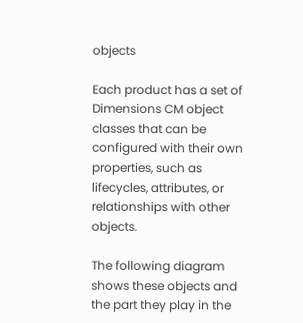objects

Each product has a set of Dimensions CM object classes that can be configured with their own properties, such as lifecycles, attributes, or relationships with other objects.

The following diagram shows these objects and the part they play in the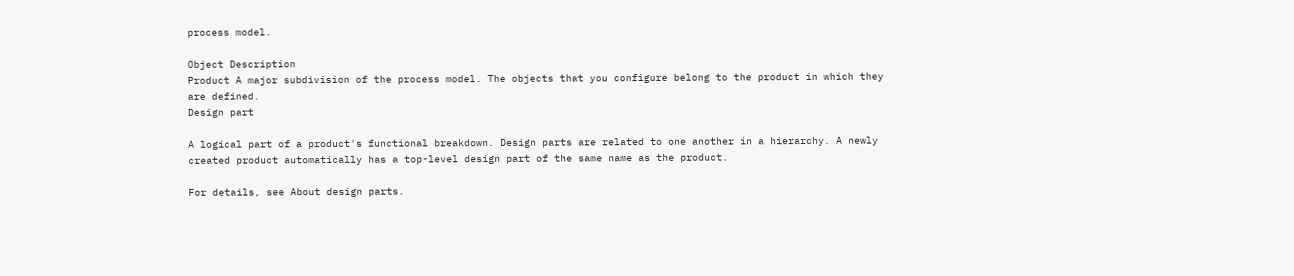process model.

Object Description
Product A major subdivision of the process model. The objects that you configure belong to the product in which they are defined.
Design part

A logical part of a product's functional breakdown. Design parts are related to one another in a hierarchy. A newly created product automatically has a top-level design part of the same name as the product.

For details, see About design parts.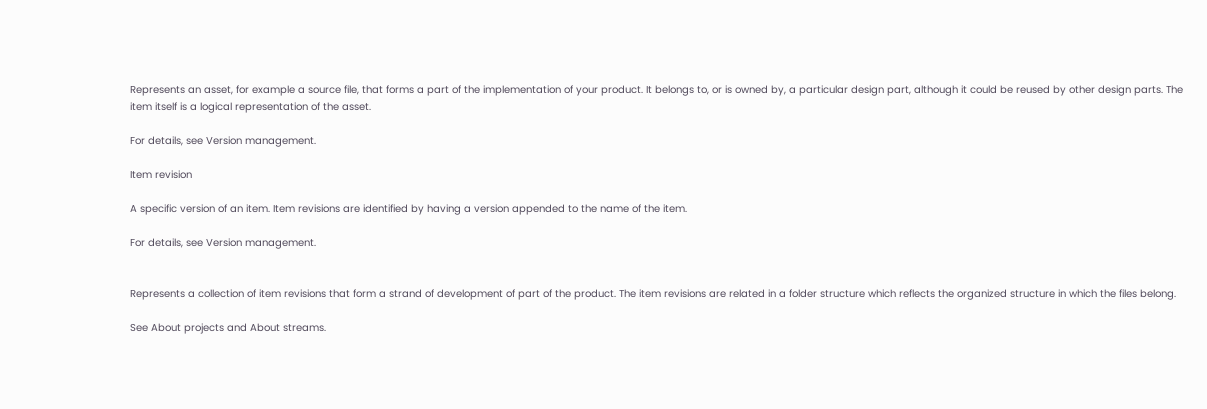Represents an asset, for example a source file, that forms a part of the implementation of your product. It belongs to, or is owned by, a particular design part, although it could be reused by other design parts. The item itself is a logical representation of the asset.

For details, see Version management.

Item revision

A specific version of an item. Item revisions are identified by having a version appended to the name of the item.

For details, see Version management.


Represents a collection of item revisions that form a strand of development of part of the product. The item revisions are related in a folder structure which reflects the organized structure in which the files belong.

See About projects and About streams.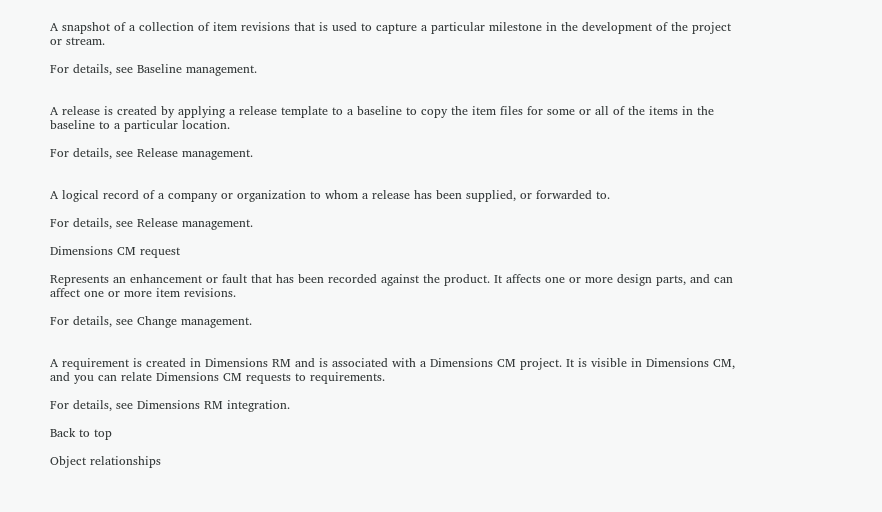A snapshot of a collection of item revisions that is used to capture a particular milestone in the development of the project or stream.

For details, see Baseline management.


A release is created by applying a release template to a baseline to copy the item files for some or all of the items in the baseline to a particular location.

For details, see Release management.


A logical record of a company or organization to whom a release has been supplied, or forwarded to.

For details, see Release management.

Dimensions CM request

Represents an enhancement or fault that has been recorded against the product. It affects one or more design parts, and can affect one or more item revisions.

For details, see Change management.


A requirement is created in Dimensions RM and is associated with a Dimensions CM project. It is visible in Dimensions CM, and you can relate Dimensions CM requests to requirements.

For details, see Dimensions RM integration.

Back to top

Object relationships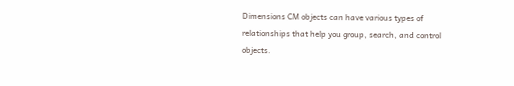Dimensions CM objects can have various types of relationships that help you group, search, and control objects.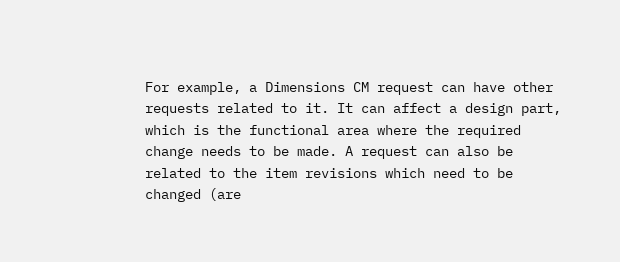For example, a Dimensions CM request can have other requests related to it. It can affect a design part, which is the functional area where the required change needs to be made. A request can also be related to the item revisions which need to be changed (are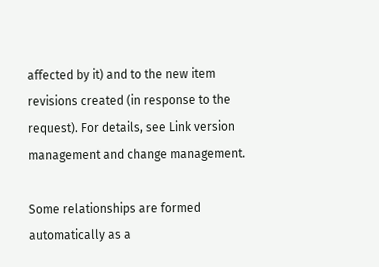affected by it) and to the new item revisions created (in response to the request). For details, see Link version management and change management.

Some relationships are formed automatically as a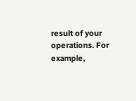result of your operations. For example,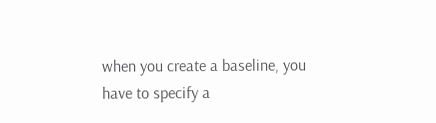when you create a baseline, you have to specify a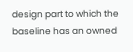design part to which the baseline has an owned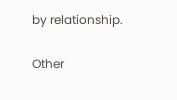by relationship.

Other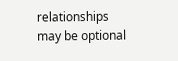relationships may be optional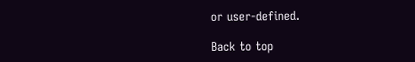or user-defined.

Back to top